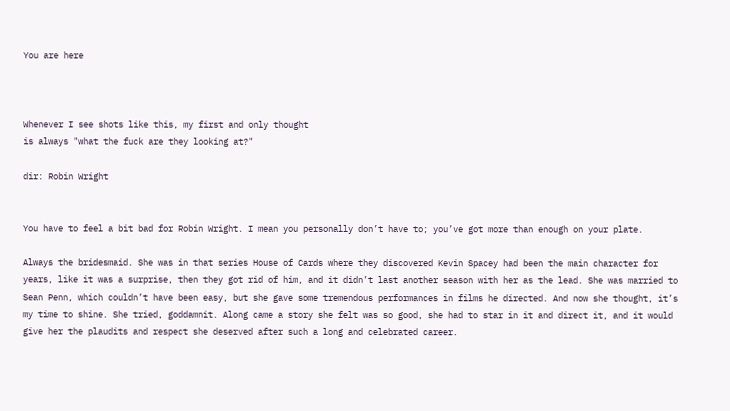You are here



Whenever I see shots like this, my first and only thought
is always "what the fuck are they looking at?"

dir: Robin Wright


You have to feel a bit bad for Robin Wright. I mean you personally don’t have to; you’ve got more than enough on your plate.

Always the bridesmaid. She was in that series House of Cards where they discovered Kevin Spacey had been the main character for years, like it was a surprise, then they got rid of him, and it didn’t last another season with her as the lead. She was married to Sean Penn, which couldn’t have been easy, but she gave some tremendous performances in films he directed. And now she thought, it’s my time to shine. She tried, goddamnit. Along came a story she felt was so good, she had to star in it and direct it, and it would give her the plaudits and respect she deserved after such a long and celebrated career.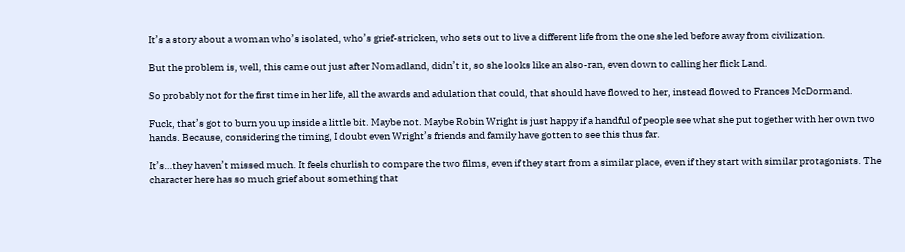It’s a story about a woman who’s isolated, who’s grief-stricken, who sets out to live a different life from the one she led before away from civilization.

But the problem is, well, this came out just after Nomadland, didn’t it, so she looks like an also-ran, even down to calling her flick Land.

So probably not for the first time in her life, all the awards and adulation that could, that should have flowed to her, instead flowed to Frances McDormand.

Fuck, that’s got to burn you up inside a little bit. Maybe not. Maybe Robin Wright is just happy if a handful of people see what she put together with her own two hands. Because, considering the timing, I doubt even Wright’s friends and family have gotten to see this thus far.

It’s…they haven’t missed much. It feels churlish to compare the two films, even if they start from a similar place, even if they start with similar protagonists. The character here has so much grief about something that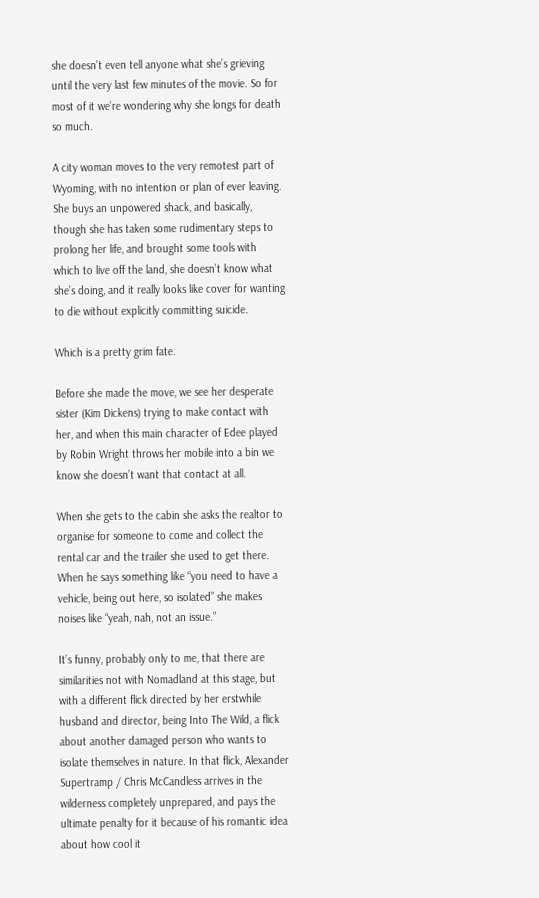she doesn’t even tell anyone what she’s grieving until the very last few minutes of the movie. So for most of it we’re wondering why she longs for death so much.

A city woman moves to the very remotest part of Wyoming, with no intention or plan of ever leaving. She buys an unpowered shack, and basically, though she has taken some rudimentary steps to prolong her life, and brought some tools with which to live off the land, she doesn’t know what she’s doing, and it really looks like cover for wanting to die without explicitly committing suicide.

Which is a pretty grim fate.

Before she made the move, we see her desperate sister (Kim Dickens) trying to make contact with her, and when this main character of Edee played by Robin Wright throws her mobile into a bin we know she doesn’t want that contact at all.

When she gets to the cabin she asks the realtor to organise for someone to come and collect the rental car and the trailer she used to get there. When he says something like “you need to have a vehicle, being out here, so isolated” she makes noises like “yeah, nah, not an issue.”

It’s funny, probably only to me, that there are similarities not with Nomadland at this stage, but with a different flick directed by her erstwhile husband and director, being Into The Wild, a flick about another damaged person who wants to isolate themselves in nature. In that flick, Alexander Supertramp / Chris McCandless arrives in the wilderness completely unprepared, and pays the ultimate penalty for it because of his romantic idea about how cool it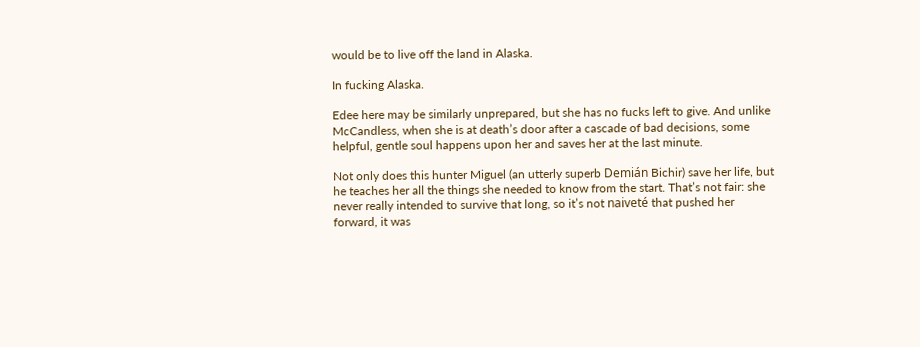would be to live off the land in Alaska.

In fucking Alaska.

Edee here may be similarly unprepared, but she has no fucks left to give. And unlike McCandless, when she is at death’s door after a cascade of bad decisions, some helpful, gentle soul happens upon her and saves her at the last minute.

Not only does this hunter Miguel (an utterly superb Demián Bichir) save her life, but he teaches her all the things she needed to know from the start. That’s not fair: she never really intended to survive that long, so it’s not naiveté that pushed her forward, it was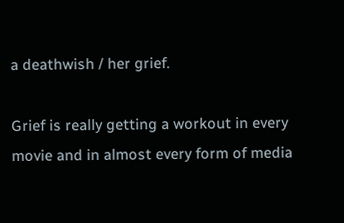a deathwish / her grief.

Grief is really getting a workout in every movie and in almost every form of media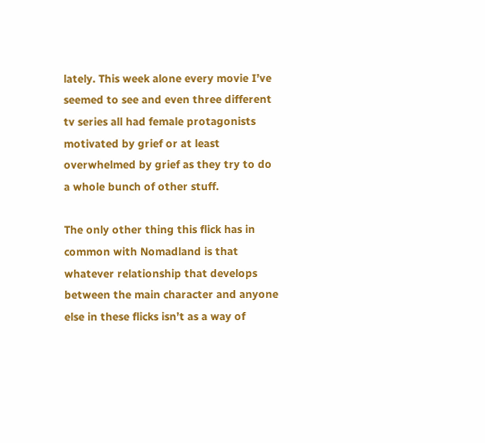lately. This week alone every movie I’ve seemed to see and even three different tv series all had female protagonists motivated by grief or at least overwhelmed by grief as they try to do a whole bunch of other stuff.

The only other thing this flick has in common with Nomadland is that whatever relationship that develops between the main character and anyone else in these flicks isn’t as a way of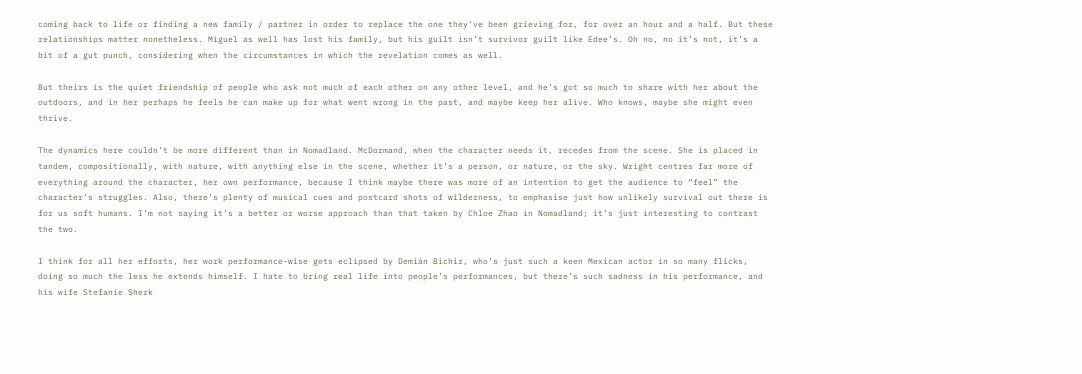coming back to life or finding a new family / partner in order to replace the one they’ve been grieving for, for over an hour and a half. But these relationships matter nonetheless. Miguel as well has lost his family, but his guilt isn’t survivor guilt like Edee’s. Oh no, no it’s not, it’s a bit of a gut punch, considering when the circumstances in which the revelation comes as well.

But theirs is the quiet friendship of people who ask not much of each other on any other level, and he’s got so much to share with her about the outdoors, and in her perhaps he feels he can make up for what went wrong in the past, and maybe keep her alive. Who knows, maybe she might even thrive.

The dynamics here couldn’t be more different than in Nomadland. McDormand, when the character needs it, recedes from the scene. She is placed in tandem, compositionally, with nature, with anything else in the scene, whether it’s a person, or nature, or the sky. Wright centres far more of everything around the character, her own performance, because I think maybe there was more of an intention to get the audience to “feel” the character’s struggles. Also, there’s plenty of musical cues and postcard shots of wilderness, to emphasise just how unlikely survival out there is for us soft humans. I’m not saying it’s a better or worse approach than that taken by Chloe Zhao in Nomadland; it’s just interesting to contrast the two.

I think for all her efforts, her work performance-wise gets eclipsed by Demián Bichir, who’s just such a keen Mexican actor in so many flicks, doing so much the less he extends himself. I hate to bring real life into people’s performances, but there’s such sadness in his performance, and his wife Stefanie Sherk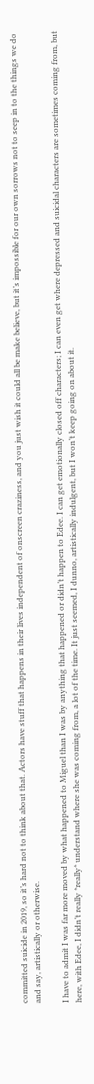committed suicide in 2019, so it’s hard not to think about that. Actors have stuff that happens in their lives independent of onscreen craziness, and you just wish it could all be make believe, but it’s impossible for our own sorrows not to seep in to the things we do and say, artistically or otherwise.

I have to admit I was far more moved by what happened to Miguel than I was by anything that happened or didn’t happen to Edee. I can get emotionally closed off characters; I can even get where depressed and suicidal characters are sometimes coming from, but here, with Edee, I didn’t really *really* understand where she was coming from, a lot of the time. It just seemed, I dunno, artistically indulgent, but I won’t keep going on about it.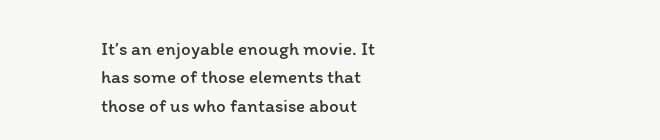It’s an enjoyable enough movie. It has some of those elements that those of us who fantasise about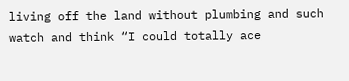living off the land without plumbing and such watch and think “I could totally ace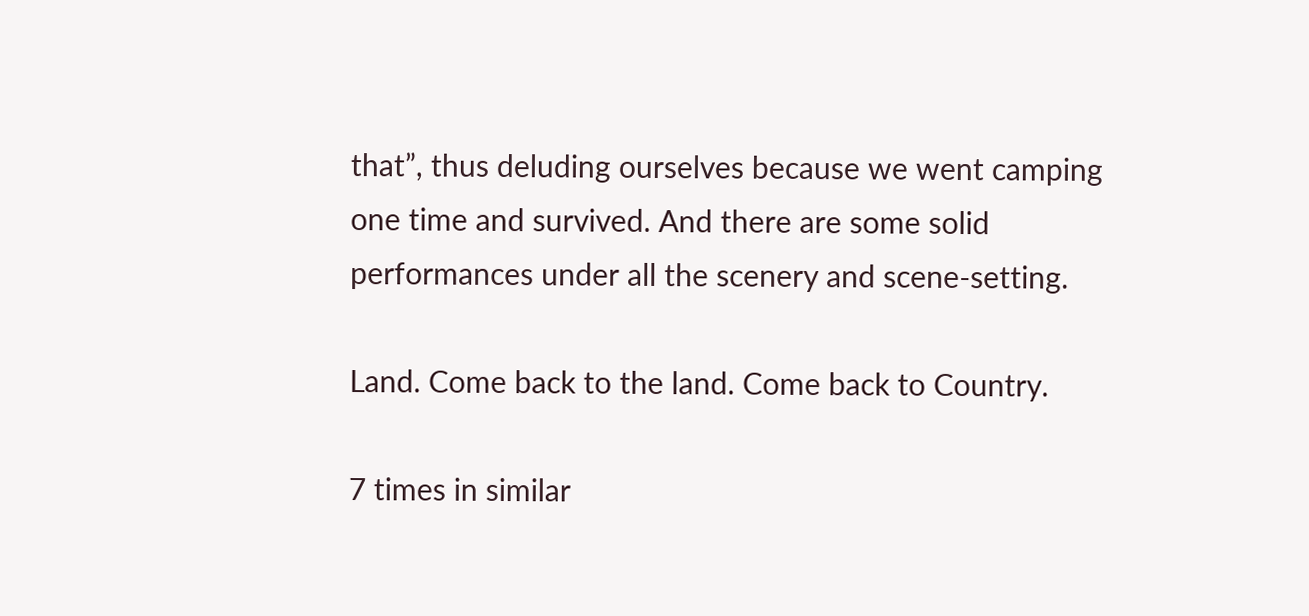that”, thus deluding ourselves because we went camping one time and survived. And there are some solid performances under all the scenery and scene-setting.

Land. Come back to the land. Come back to Country.

7 times in similar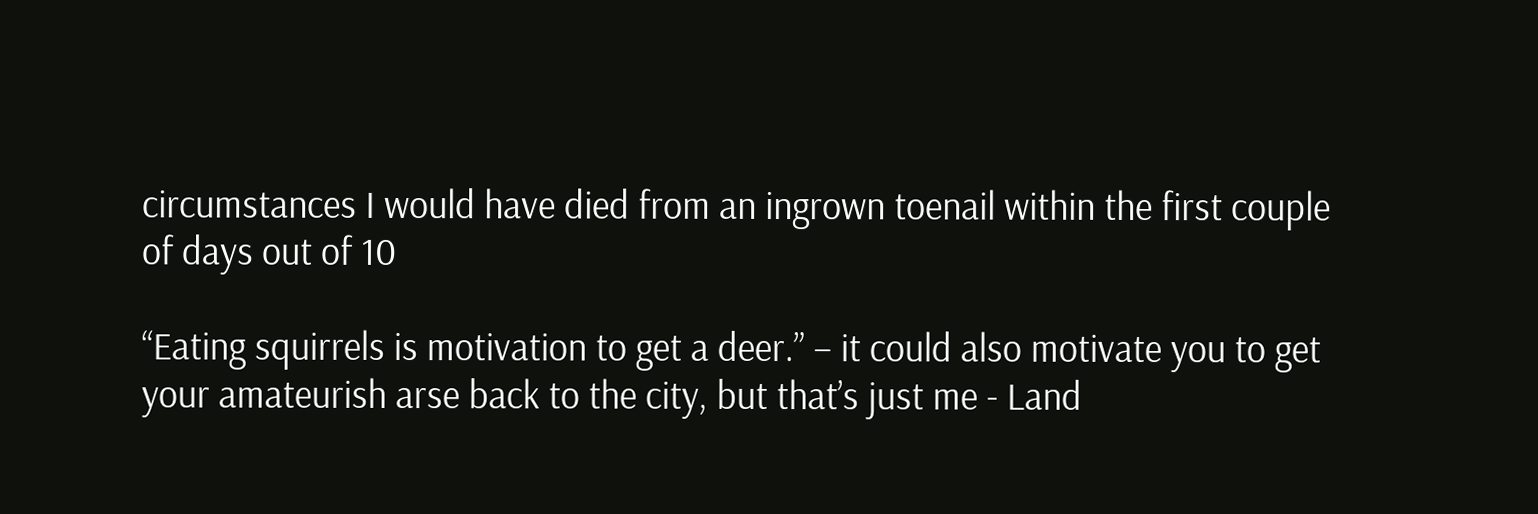circumstances I would have died from an ingrown toenail within the first couple of days out of 10

“Eating squirrels is motivation to get a deer.” – it could also motivate you to get your amateurish arse back to the city, but that’s just me - Land